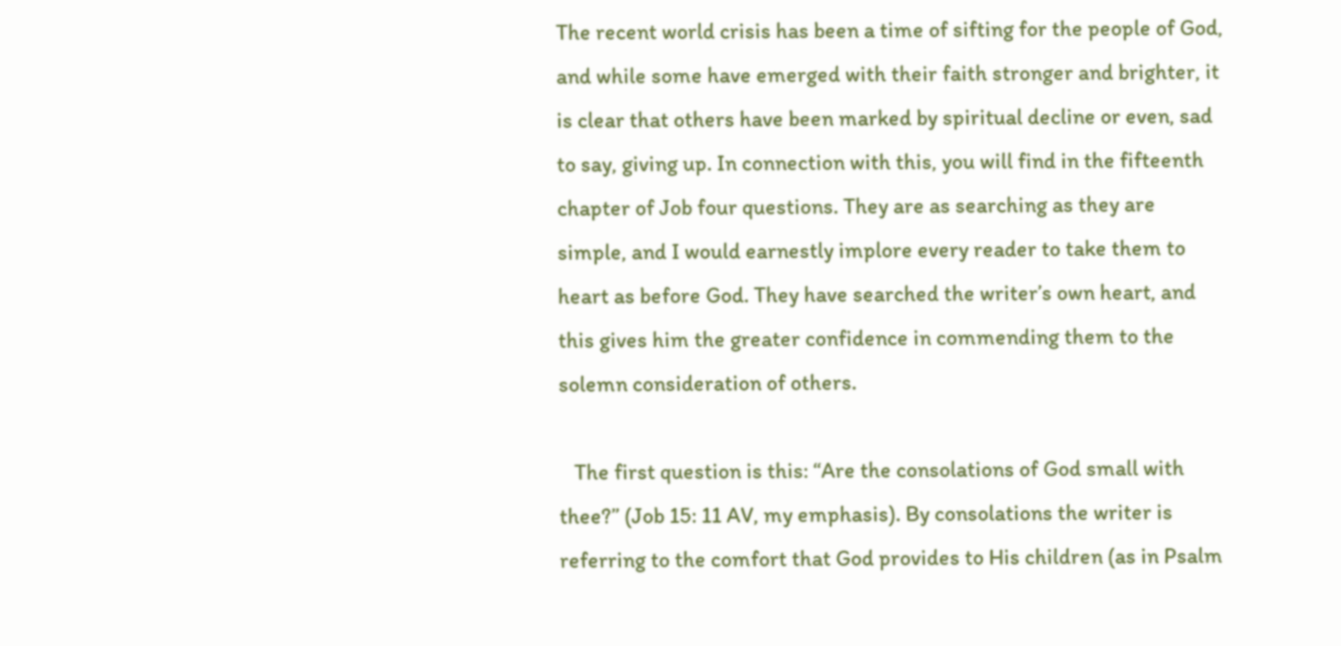The recent world crisis has been a time of sifting for the people of God, and while some have emerged with their faith stronger and brighter, it is clear that others have been marked by spiritual decline or even, sad to say, giving up. In connection with this, you will find in the fifteenth chapter of Job four questions. They are as searching as they are simple, and I would earnestly implore every reader to take them to heart as before God. They have searched the writer’s own heart, and this gives him the greater confidence in commending them to the solemn consideration of others.

   The first question is this: “Are the consolations of God small with thee?” (Job 15: 11 AV, my emphasis). By consolations the writer is referring to the comfort that God provides to His children (as in Psalm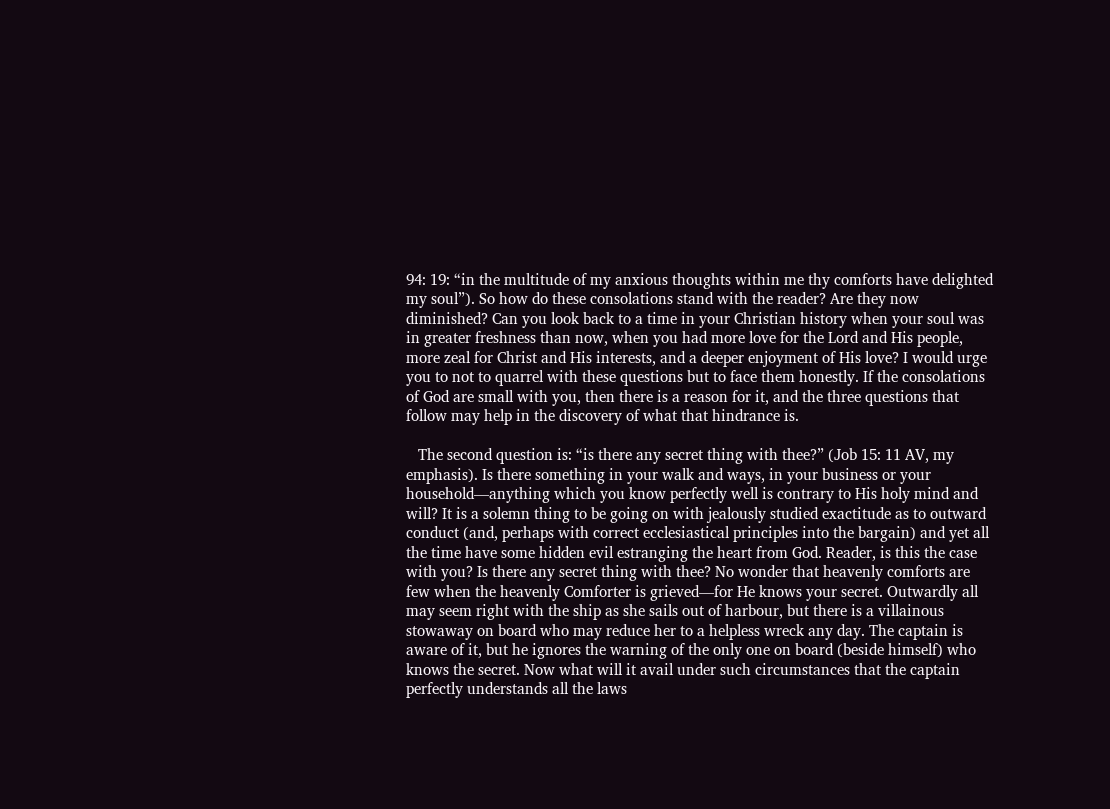94: 19: “in the multitude of my anxious thoughts within me thy comforts have delighted my soul”). So how do these consolations stand with the reader? Are they now diminished? Can you look back to a time in your Christian history when your soul was in greater freshness than now, when you had more love for the Lord and His people, more zeal for Christ and His interests, and a deeper enjoyment of His love? I would urge you to not to quarrel with these questions but to face them honestly. If the consolations of God are small with you, then there is a reason for it, and the three questions that follow may help in the discovery of what that hindrance is.

   The second question is: “is there any secret thing with thee?” (Job 15: 11 AV, my emphasis). Is there something in your walk and ways, in your business or your household—anything which you know perfectly well is contrary to His holy mind and will? It is a solemn thing to be going on with jealously studied exactitude as to outward conduct (and, perhaps with correct ecclesiastical principles into the bargain) and yet all the time have some hidden evil estranging the heart from God. Reader, is this the case with you? Is there any secret thing with thee? No wonder that heavenly comforts are few when the heavenly Comforter is grieved—for He knows your secret. Outwardly all may seem right with the ship as she sails out of harbour, but there is a villainous stowaway on board who may reduce her to a helpless wreck any day. The captain is aware of it, but he ignores the warning of the only one on board (beside himself) who knows the secret. Now what will it avail under such circumstances that the captain perfectly understands all the laws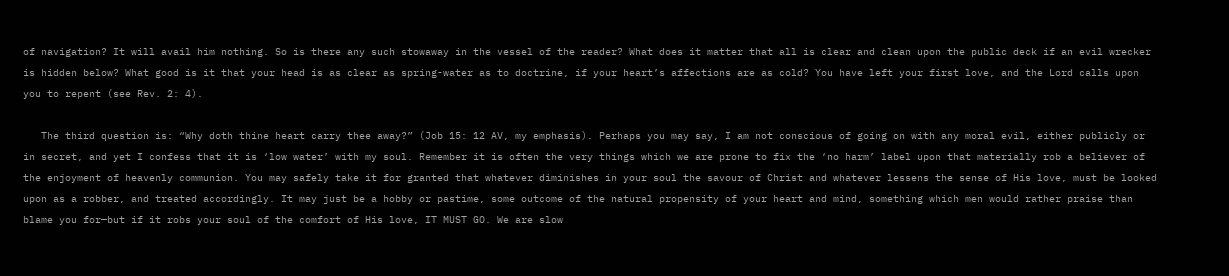of navigation? It will avail him nothing. So is there any such stowaway in the vessel of the reader? What does it matter that all is clear and clean upon the public deck if an evil wrecker is hidden below? What good is it that your head is as clear as spring-water as to doctrine, if your heart’s affections are as cold? You have left your first love, and the Lord calls upon you to repent (see Rev. 2: 4).

   The third question is: “Why doth thine heart carry thee away?” (Job 15: 12 AV, my emphasis). Perhaps you may say, I am not conscious of going on with any moral evil, either publicly or in secret, and yet I confess that it is ‘low water’ with my soul. Remember it is often the very things which we are prone to fix the ‘no harm’ label upon that materially rob a believer of the enjoyment of heavenly communion. You may safely take it for granted that whatever diminishes in your soul the savour of Christ and whatever lessens the sense of His love, must be looked upon as a robber, and treated accordingly. It may just be a hobby or pastime, some outcome of the natural propensity of your heart and mind, something which men would rather praise than blame you for—but if it robs your soul of the comfort of His love, IT MUST GO. We are slow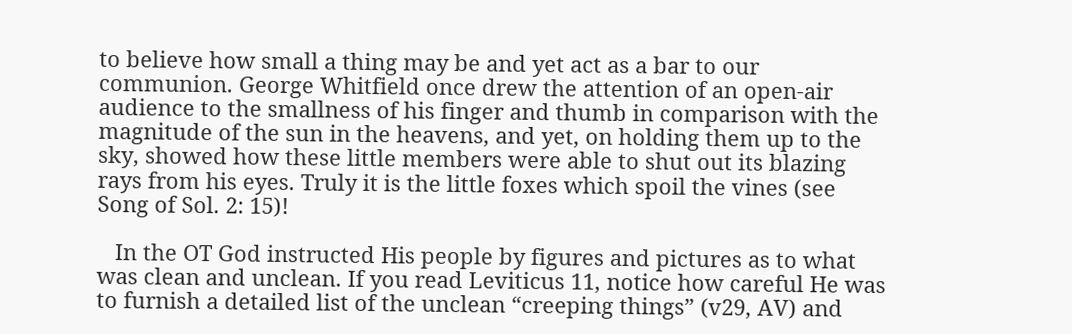to believe how small a thing may be and yet act as a bar to our communion. George Whitfield once drew the attention of an open-air audience to the smallness of his finger and thumb in comparison with the magnitude of the sun in the heavens, and yet, on holding them up to the sky, showed how these little members were able to shut out its blazing rays from his eyes. Truly it is the little foxes which spoil the vines (see Song of Sol. 2: 15)!

   In the OT God instructed His people by figures and pictures as to what was clean and unclean. If you read Leviticus 11, notice how careful He was to furnish a detailed list of the unclean “creeping things” (v29, AV) and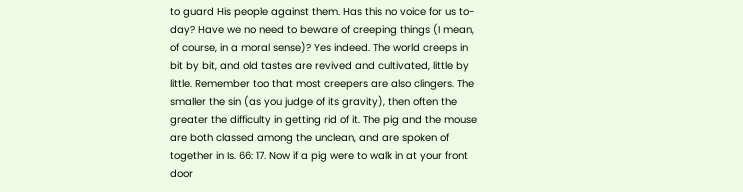to guard His people against them. Has this no voice for us to-day? Have we no need to beware of creeping things (I mean, of course, in a moral sense)? Yes indeed. The world creeps in bit by bit, and old tastes are revived and cultivated, little by little. Remember too that most creepers are also clingers. The smaller the sin (as you judge of its gravity), then often the greater the difficulty in getting rid of it. The pig and the mouse are both classed among the unclean, and are spoken of together in Is. 66: 17. Now if a pig were to walk in at your front door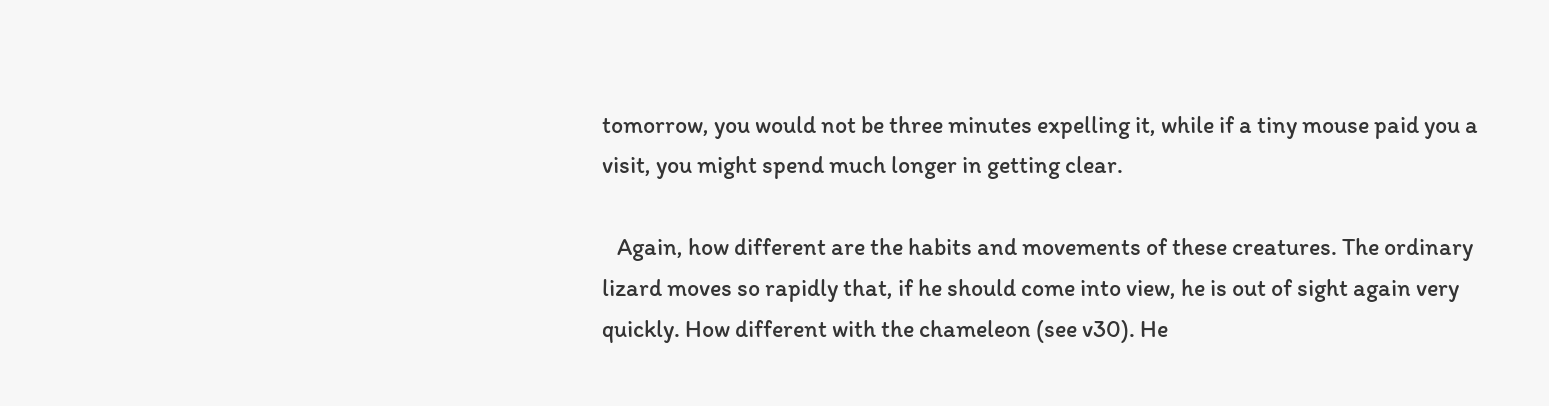tomorrow, you would not be three minutes expelling it, while if a tiny mouse paid you a visit, you might spend much longer in getting clear.

   Again, how different are the habits and movements of these creatures. The ordinary lizard moves so rapidly that, if he should come into view, he is out of sight again very quickly. How different with the chameleon (see v30). He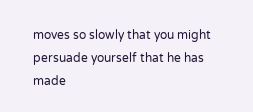moves so slowly that you might persuade yourself that he has made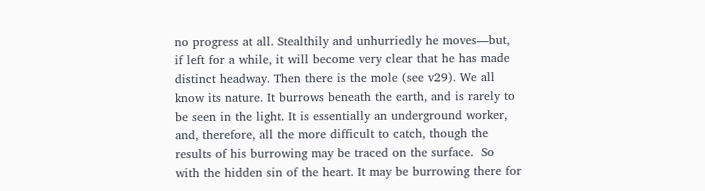no progress at all. Stealthily and unhurriedly he moves—but, if left for a while, it will become very clear that he has made distinct headway. Then there is the mole (see v29). We all know its nature. It burrows beneath the earth, and is rarely to be seen in the light. It is essentially an underground worker, and, therefore, all the more difficult to catch, though the results of his burrowing may be traced on the surface.  So with the hidden sin of the heart. It may be burrowing there for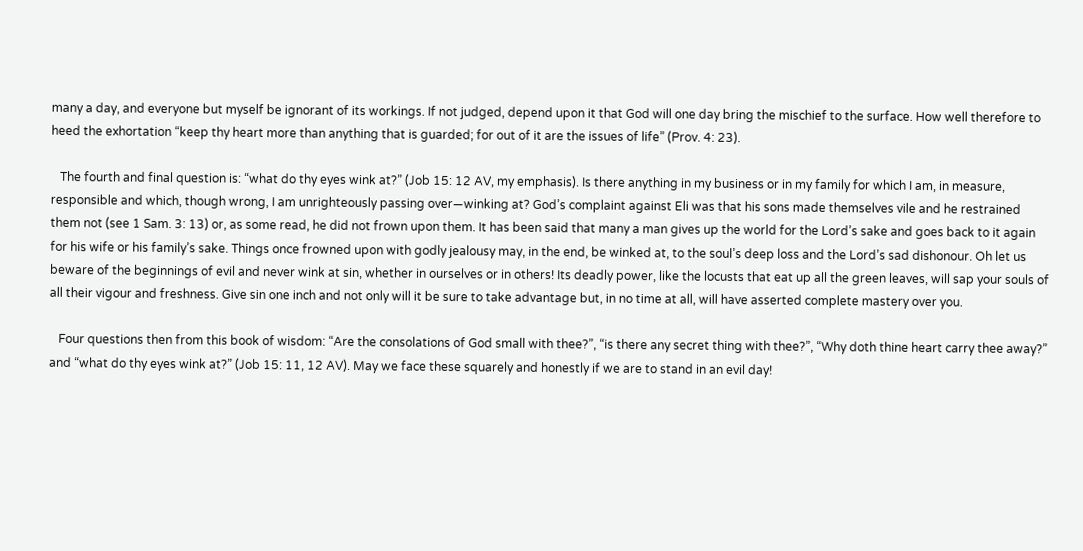many a day, and everyone but myself be ignorant of its workings. If not judged, depend upon it that God will one day bring the mischief to the surface. How well therefore to heed the exhortation “keep thy heart more than anything that is guarded; for out of it are the issues of life” (Prov. 4: 23).

   The fourth and final question is: “what do thy eyes wink at?” (Job 15: 12 AV, my emphasis). Is there anything in my business or in my family for which I am, in measure, responsible and which, though wrong, I am unrighteously passing over—winking at? God’s complaint against Eli was that his sons made themselves vile and he restrained them not (see 1 Sam. 3: 13) or, as some read, he did not frown upon them. It has been said that many a man gives up the world for the Lord’s sake and goes back to it again for his wife or his family’s sake. Things once frowned upon with godly jealousy may, in the end, be winked at, to the soul’s deep loss and the Lord’s sad dishonour. Oh let us beware of the beginnings of evil and never wink at sin, whether in ourselves or in others! Its deadly power, like the locusts that eat up all the green leaves, will sap your souls of all their vigour and freshness. Give sin one inch and not only will it be sure to take advantage but, in no time at all, will have asserted complete mastery over you.

   Four questions then from this book of wisdom: “Are the consolations of God small with thee?”, “is there any secret thing with thee?”, “Why doth thine heart carry thee away?” and “what do thy eyes wink at?” (Job 15: 11, 12 AV). May we face these squarely and honestly if we are to stand in an evil day!